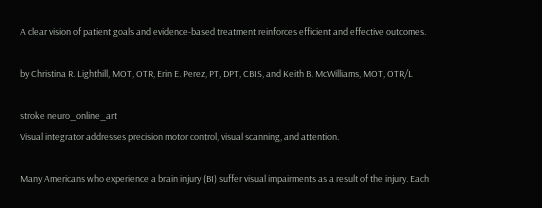A clear vision of patient goals and evidence-based treatment reinforces efficient and effective outcomes.

by Christina R. Lighthill, MOT, OTR, Erin E. Perez, PT, DPT, CBIS, and Keith B. McWilliams, MOT, OTR/L

stroke neuro_online_art
Visual integrator addresses precision motor control, visual scanning, and attention.

Many Americans who experience a brain injury (BI) suffer visual impairments as a result of the injury. Each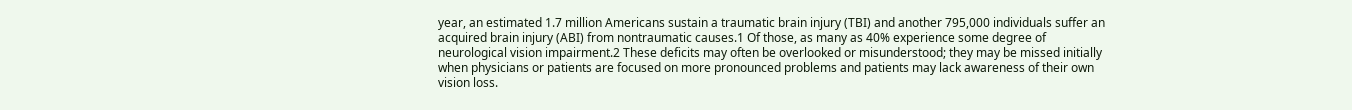year, an estimated 1.7 million Americans sustain a traumatic brain injury (TBI) and another 795,000 individuals suffer an acquired brain injury (ABI) from nontraumatic causes.1 Of those, as many as 40% experience some degree of neurological vision impairment.2 These deficits may often be overlooked or misunderstood; they may be missed initially when physicians or patients are focused on more pronounced problems and patients may lack awareness of their own vision loss.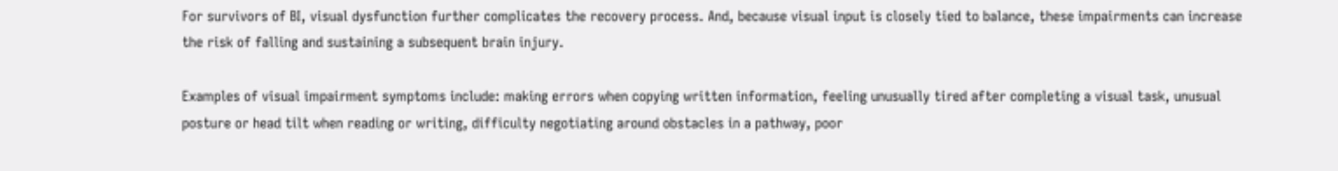For survivors of BI, visual dysfunction further complicates the recovery process. And, because visual input is closely tied to balance, these impairments can increase the risk of falling and sustaining a subsequent brain injury.

Examples of visual impairment symptoms include: making errors when copying written information, feeling unusually tired after completing a visual task, unusual posture or head tilt when reading or writing, difficulty negotiating around obstacles in a pathway, poor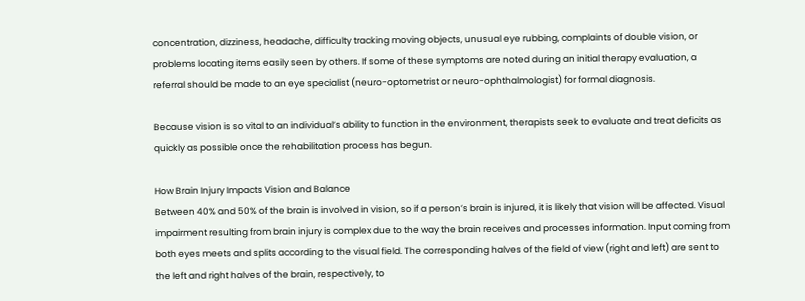concentration, dizziness, headache, difficulty tracking moving objects, unusual eye rubbing, complaints of double vision, or problems locating items easily seen by others. If some of these symptoms are noted during an initial therapy evaluation, a referral should be made to an eye specialist (neuro-optometrist or neuro-ophthalmologist) for formal diagnosis.

Because vision is so vital to an individual’s ability to function in the environment, therapists seek to evaluate and treat deficits as quickly as possible once the rehabilitation process has begun.

How Brain Injury Impacts Vision and Balance
Between 40% and 50% of the brain is involved in vision, so if a person’s brain is injured, it is likely that vision will be affected. Visual impairment resulting from brain injury is complex due to the way the brain receives and processes information. Input coming from both eyes meets and splits according to the visual field. The corresponding halves of the field of view (right and left) are sent to the left and right halves of the brain, respectively, to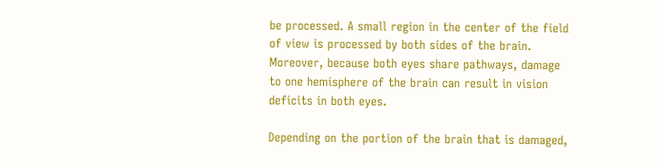be processed. A small region in the center of the field of view is processed by both sides of the brain. Moreover, because both eyes share pathways, damage to one hemisphere of the brain can result in vision deficits in both eyes.

Depending on the portion of the brain that is damaged,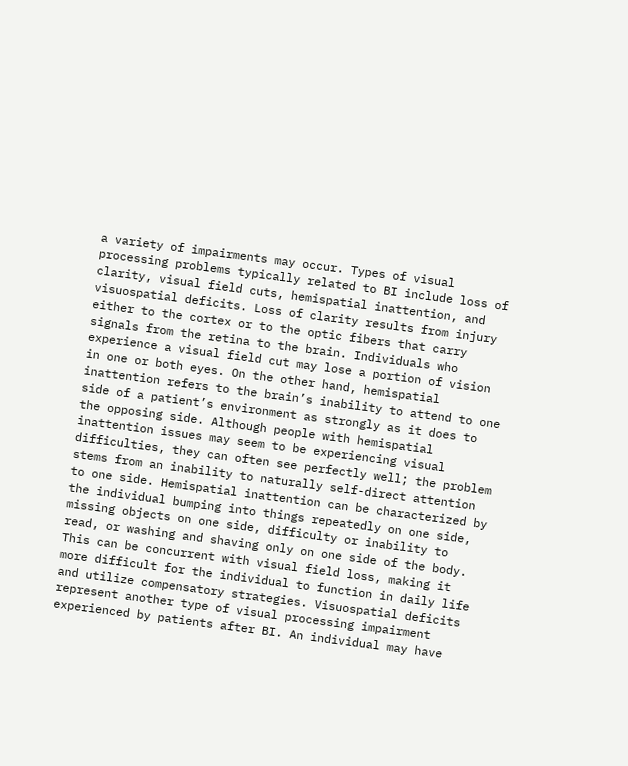a variety of impairments may occur. Types of visual processing problems typically related to BI include loss of clarity, visual field cuts, hemispatial inattention, and visuospatial deficits. Loss of clarity results from injury either to the cortex or to the optic fibers that carry signals from the retina to the brain. Individuals who experience a visual field cut may lose a portion of vision in one or both eyes. On the other hand, hemispatial inattention refers to the brain’s inability to attend to one side of a patient’s environment as strongly as it does to the opposing side. Although people with hemispatial inattention issues may seem to be experiencing visual difficulties, they can often see perfectly well; the problem stems from an inability to naturally self-direct attention to one side. Hemispatial inattention can be characterized by the individual bumping into things repeatedly on one side, missing objects on one side, difficulty or inability to read, or washing and shaving only on one side of the body. This can be concurrent with visual field loss, making it more difficult for the individual to function in daily life and utilize compensatory strategies. Visuospatial deficits represent another type of visual processing impairment experienced by patients after BI. An individual may have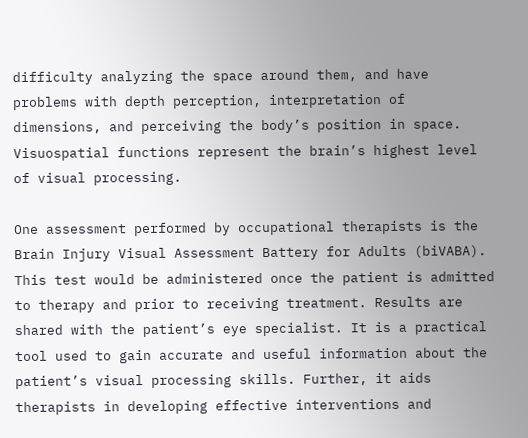difficulty analyzing the space around them, and have problems with depth perception, interpretation of dimensions, and perceiving the body’s position in space. Visuospatial functions represent the brain’s highest level of visual processing.

One assessment performed by occupational therapists is the Brain Injury Visual Assessment Battery for Adults (biVABA). This test would be administered once the patient is admitted to therapy and prior to receiving treatment. Results are shared with the patient’s eye specialist. It is a practical tool used to gain accurate and useful information about the patient’s visual processing skills. Further, it aids therapists in developing effective interventions and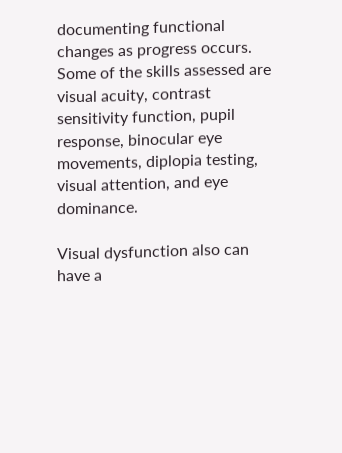documenting functional changes as progress occurs. Some of the skills assessed are visual acuity, contrast sensitivity function, pupil response, binocular eye movements, diplopia testing, visual attention, and eye dominance.

Visual dysfunction also can have a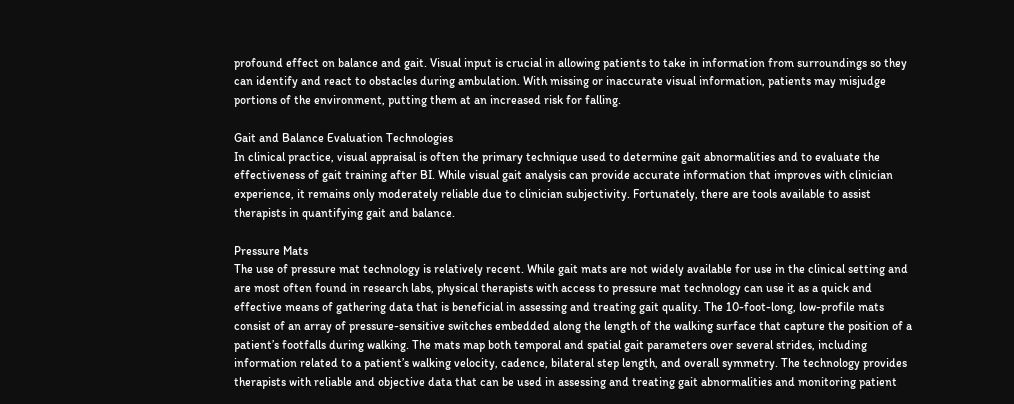profound effect on balance and gait. Visual input is crucial in allowing patients to take in information from surroundings so they can identify and react to obstacles during ambulation. With missing or inaccurate visual information, patients may misjudge portions of the environment, putting them at an increased risk for falling.

Gait and Balance Evaluation Technologies
In clinical practice, visual appraisal is often the primary technique used to determine gait abnormalities and to evaluate the effectiveness of gait training after BI. While visual gait analysis can provide accurate information that improves with clinician experience, it remains only moderately reliable due to clinician subjectivity. Fortunately, there are tools available to assist therapists in quantifying gait and balance.

Pressure Mats
The use of pressure mat technology is relatively recent. While gait mats are not widely available for use in the clinical setting and are most often found in research labs, physical therapists with access to pressure mat technology can use it as a quick and effective means of gathering data that is beneficial in assessing and treating gait quality. The 10-foot-long, low-profile mats consist of an array of pressure-sensitive switches embedded along the length of the walking surface that capture the position of a patient’s footfalls during walking. The mats map both temporal and spatial gait parameters over several strides, including information related to a patient’s walking velocity, cadence, bilateral step length, and overall symmetry. The technology provides therapists with reliable and objective data that can be used in assessing and treating gait abnormalities and monitoring patient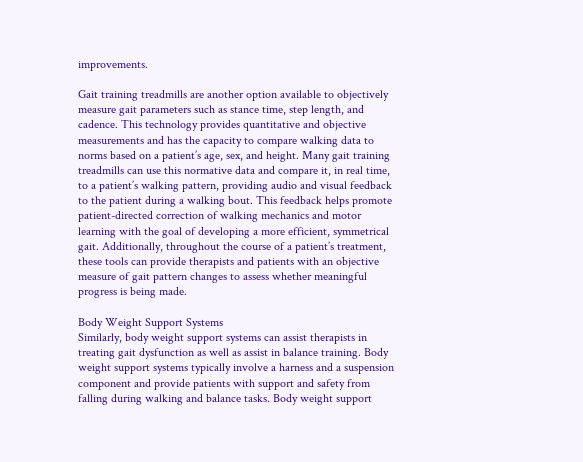improvements.

Gait training treadmills are another option available to objectively measure gait parameters such as stance time, step length, and cadence. This technology provides quantitative and objective measurements and has the capacity to compare walking data to norms based on a patient’s age, sex, and height. Many gait training treadmills can use this normative data and compare it, in real time, to a patient’s walking pattern, providing audio and visual feedback to the patient during a walking bout. This feedback helps promote patient-directed correction of walking mechanics and motor learning with the goal of developing a more efficient, symmetrical gait. Additionally, throughout the course of a patient’s treatment, these tools can provide therapists and patients with an objective measure of gait pattern changes to assess whether meaningful progress is being made.

Body Weight Support Systems
Similarly, body weight support systems can assist therapists in treating gait dysfunction as well as assist in balance training. Body weight support systems typically involve a harness and a suspension component and provide patients with support and safety from falling during walking and balance tasks. Body weight support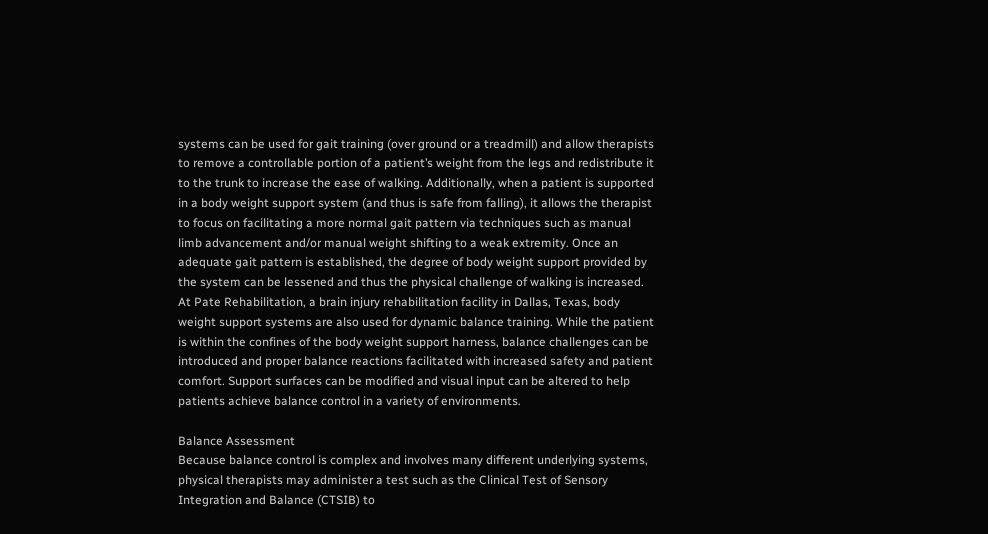systems can be used for gait training (over ground or a treadmill) and allow therapists to remove a controllable portion of a patient’s weight from the legs and redistribute it to the trunk to increase the ease of walking. Additionally, when a patient is supported in a body weight support system (and thus is safe from falling), it allows the therapist to focus on facilitating a more normal gait pattern via techniques such as manual limb advancement and/or manual weight shifting to a weak extremity. Once an adequate gait pattern is established, the degree of body weight support provided by the system can be lessened and thus the physical challenge of walking is increased. At Pate Rehabilitation, a brain injury rehabilitation facility in Dallas, Texas, body weight support systems are also used for dynamic balance training. While the patient is within the confines of the body weight support harness, balance challenges can be introduced and proper balance reactions facilitated with increased safety and patient comfort. Support surfaces can be modified and visual input can be altered to help patients achieve balance control in a variety of environments.

Balance Assessment
Because balance control is complex and involves many different underlying systems, physical therapists may administer a test such as the Clinical Test of Sensory Integration and Balance (CTSIB) to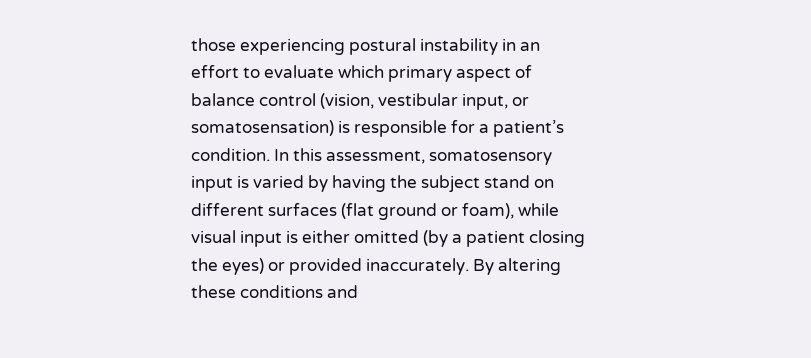those experiencing postural instability in an effort to evaluate which primary aspect of balance control (vision, vestibular input, or somatosensation) is responsible for a patient’s condition. In this assessment, somatosensory input is varied by having the subject stand on different surfaces (flat ground or foam), while visual input is either omitted (by a patient closing the eyes) or provided inaccurately. By altering these conditions and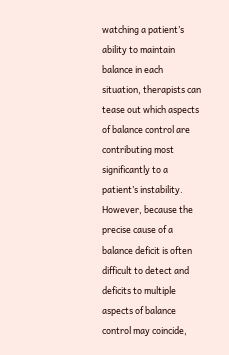watching a patient’s ability to maintain balance in each situation, therapists can tease out which aspects of balance control are contributing most significantly to a patient’s instability. However, because the precise cause of a balance deficit is often difficult to detect and deficits to multiple aspects of balance control may coincide,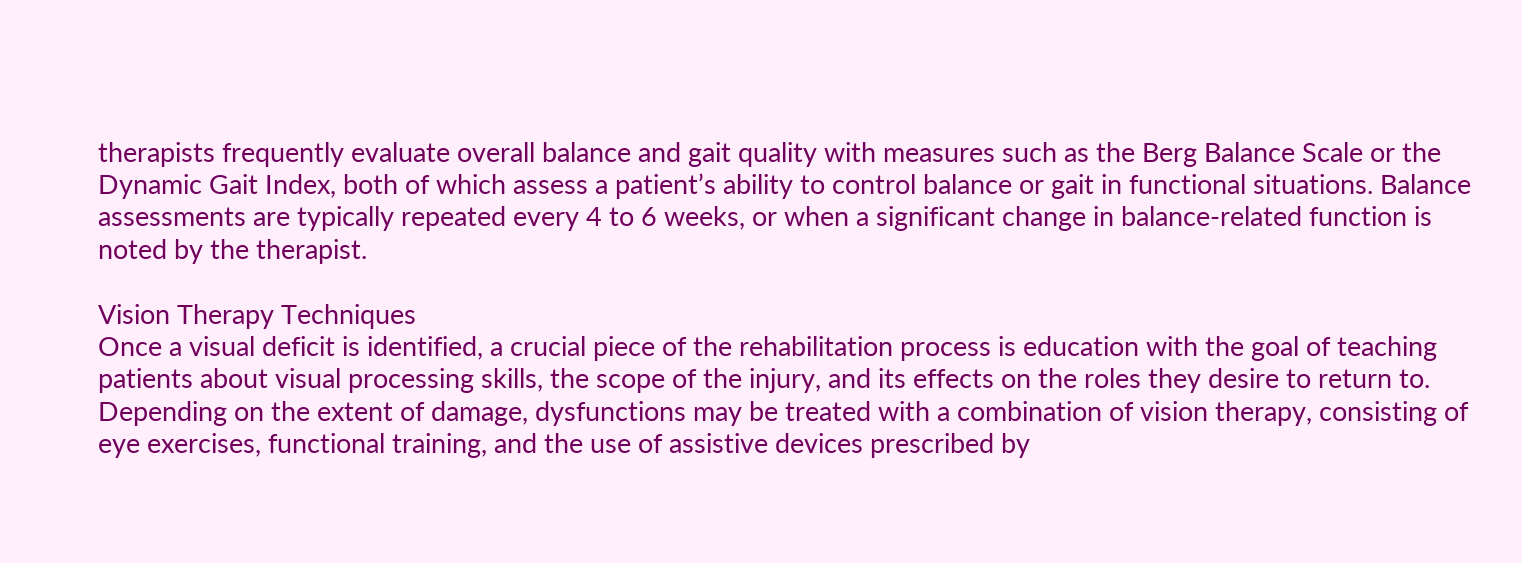therapists frequently evaluate overall balance and gait quality with measures such as the Berg Balance Scale or the Dynamic Gait Index, both of which assess a patient’s ability to control balance or gait in functional situations. Balance assessments are typically repeated every 4 to 6 weeks, or when a significant change in balance-related function is noted by the therapist.

Vision Therapy Techniques
Once a visual deficit is identified, a crucial piece of the rehabilitation process is education with the goal of teaching patients about visual processing skills, the scope of the injury, and its effects on the roles they desire to return to. Depending on the extent of damage, dysfunctions may be treated with a combination of vision therapy, consisting of eye exercises, functional training, and the use of assistive devices prescribed by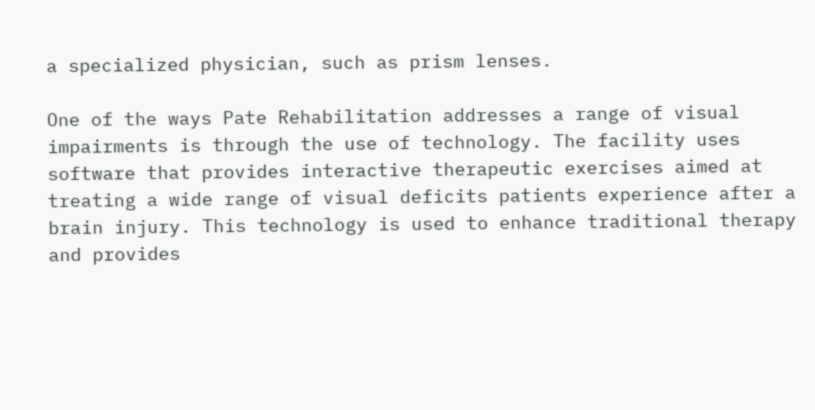a specialized physician, such as prism lenses.

One of the ways Pate Rehabilitation addresses a range of visual impairments is through the use of technology. The facility uses software that provides interactive therapeutic exercises aimed at treating a wide range of visual deficits patients experience after a brain injury. This technology is used to enhance traditional therapy and provides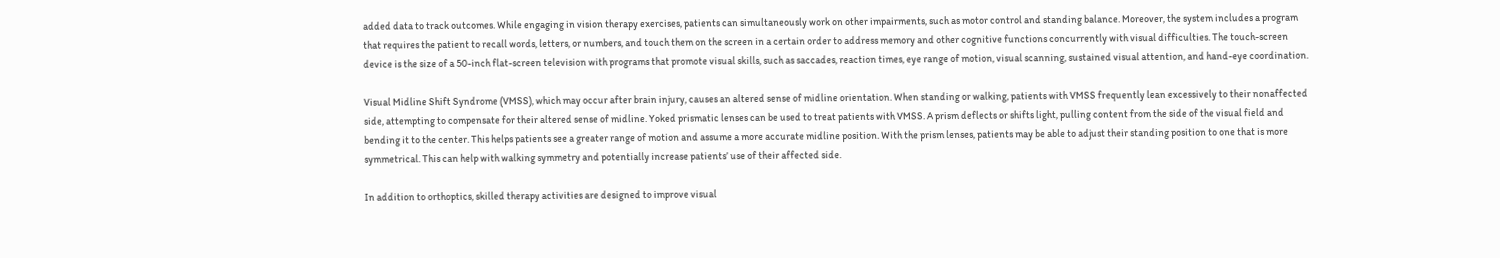added data to track outcomes. While engaging in vision therapy exercises, patients can simultaneously work on other impairments, such as motor control and standing balance. Moreover, the system includes a program that requires the patient to recall words, letters, or numbers, and touch them on the screen in a certain order to address memory and other cognitive functions concurrently with visual difficulties. The touch-screen device is the size of a 50-inch flat-screen television with programs that promote visual skills, such as saccades, reaction times, eye range of motion, visual scanning, sustained visual attention, and hand-eye coordination.

Visual Midline Shift Syndrome (VMSS), which may occur after brain injury, causes an altered sense of midline orientation. When standing or walking, patients with VMSS frequently lean excessively to their nonaffected side, attempting to compensate for their altered sense of midline. Yoked prismatic lenses can be used to treat patients with VMSS. A prism deflects or shifts light, pulling content from the side of the visual field and bending it to the center. This helps patients see a greater range of motion and assume a more accurate midline position. With the prism lenses, patients may be able to adjust their standing position to one that is more symmetrical. This can help with walking symmetry and potentially increase patients’ use of their affected side.

In addition to orthoptics, skilled therapy activities are designed to improve visual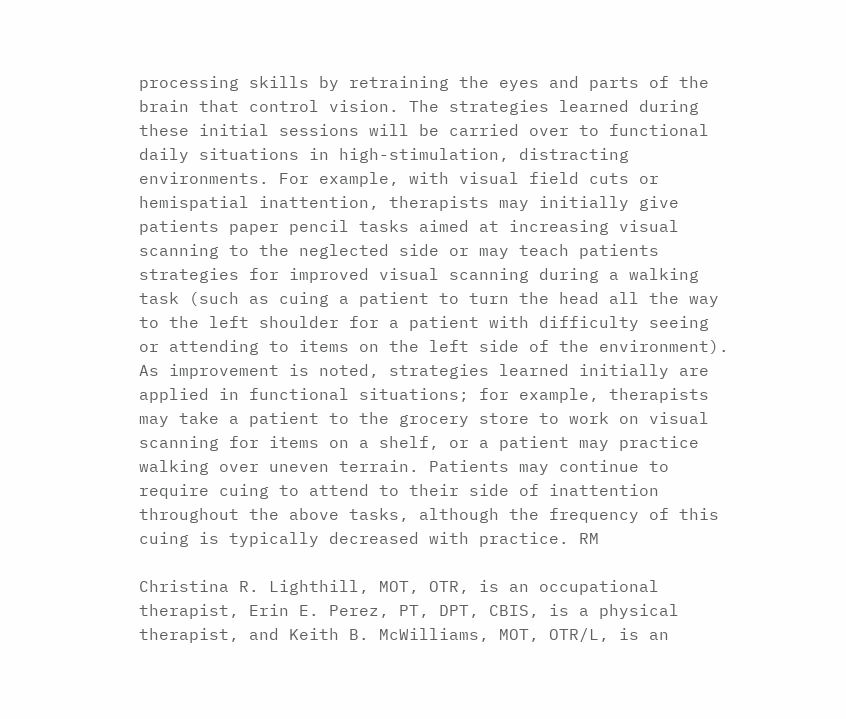processing skills by retraining the eyes and parts of the brain that control vision. The strategies learned during these initial sessions will be carried over to functional daily situations in high-stimulation, distracting environments. For example, with visual field cuts or hemispatial inattention, therapists may initially give patients paper pencil tasks aimed at increasing visual scanning to the neglected side or may teach patients strategies for improved visual scanning during a walking task (such as cuing a patient to turn the head all the way to the left shoulder for a patient with difficulty seeing or attending to items on the left side of the environment). As improvement is noted, strategies learned initially are applied in functional situations; for example, therapists may take a patient to the grocery store to work on visual scanning for items on a shelf, or a patient may practice walking over uneven terrain. Patients may continue to require cuing to attend to their side of inattention throughout the above tasks, although the frequency of this cuing is typically decreased with practice. RM

Christina R. Lighthill, MOT, OTR, is an occupational therapist, Erin E. Perez, PT, DPT, CBIS, is a physical therapist, and Keith B. McWilliams, MOT, OTR/L, is an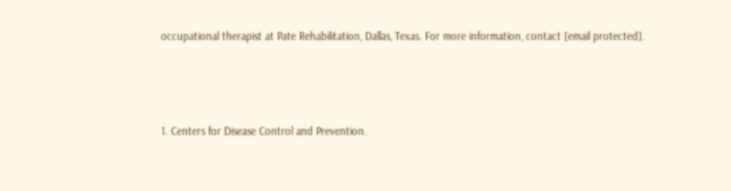occupational therapist at Pate Rehabilitation, Dallas, Texas. For more information, contact [email protected].



1. Centers for Disease Control and Prevention.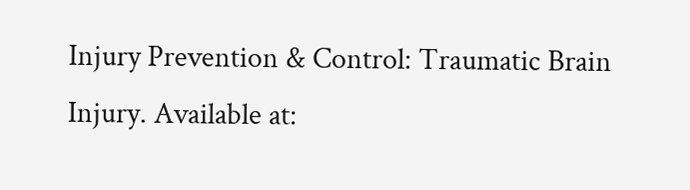Injury Prevention & Control: Traumatic Brain Injury. Available at: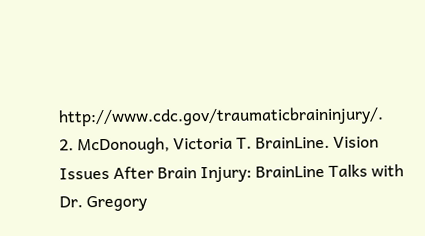http://www.cdc.gov/traumaticbraininjury/.
2. McDonough, Victoria T. BrainLine. Vision Issues After Brain Injury: BrainLine Talks with Dr. Gregory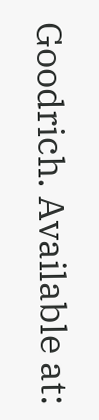Goodrich. Available at: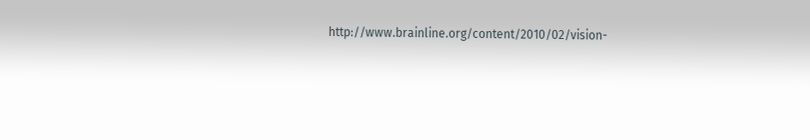http://www.brainline.org/content/2010/02/vision-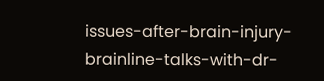issues-after-brain-injury-brainline-talks-with-dr-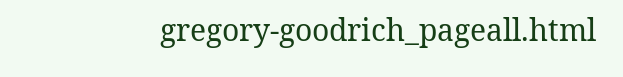gregory-goodrich_pageall.html